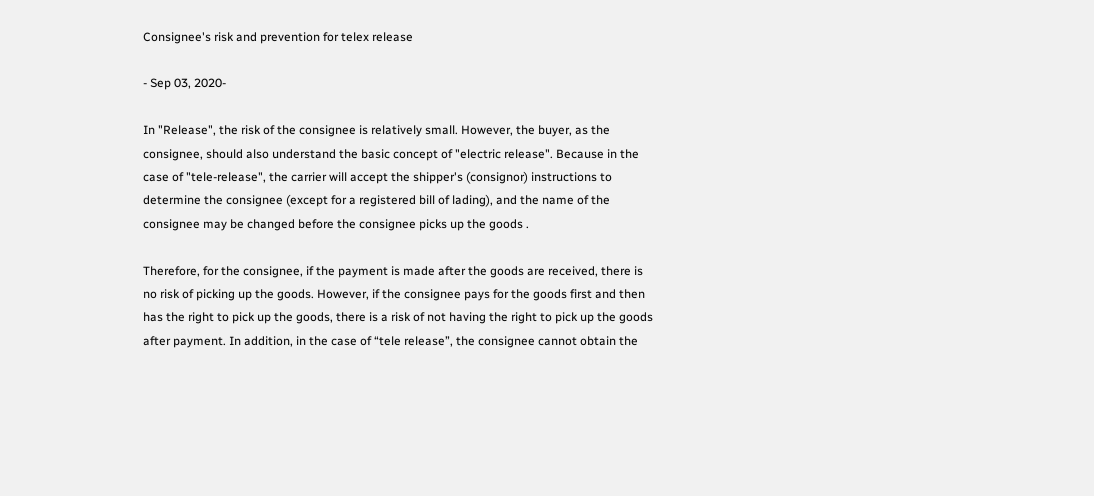Consignee's risk and prevention for telex release

- Sep 03, 2020-

In "Release", the risk of the consignee is relatively small. However, the buyer, as the consignee, should also understand the basic concept of "electric release". Because in the case of "tele-release", the carrier will accept the shipper's (consignor) instructions to determine the consignee (except for a registered bill of lading), and the name of the consignee may be changed before the consignee picks up the goods .

Therefore, for the consignee, if the payment is made after the goods are received, there is no risk of picking up the goods. However, if the consignee pays for the goods first and then has the right to pick up the goods, there is a risk of not having the right to pick up the goods after payment. In addition, in the case of “tele release”, the consignee cannot obtain the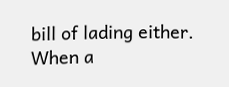bill of lading either. When a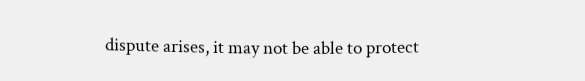dispute arises, it may not be able to protect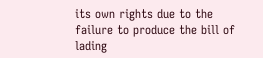its own rights due to the failure to produce the bill of lading